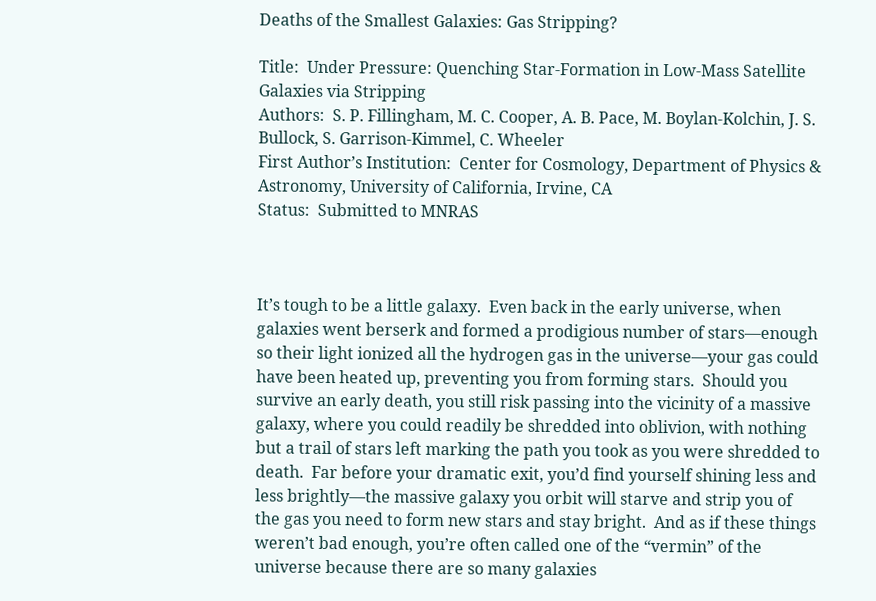Deaths of the Smallest Galaxies: Gas Stripping?

Title:  Under Pressure: Quenching Star-Formation in Low-Mass Satellite Galaxies via Stripping
Authors:  S. P. Fillingham, M. C. Cooper, A. B. Pace, M. Boylan-Kolchin, J. S. Bullock, S. Garrison-Kimmel, C. Wheeler
First Author’s Institution:  Center for Cosmology, Department of Physics & Astronomy, University of California, Irvine, CA
Status:  Submitted to MNRAS



It’s tough to be a little galaxy.  Even back in the early universe, when galaxies went berserk and formed a prodigious number of stars—enough so their light ionized all the hydrogen gas in the universe—your gas could have been heated up, preventing you from forming stars.  Should you survive an early death, you still risk passing into the vicinity of a massive galaxy, where you could readily be shredded into oblivion, with nothing but a trail of stars left marking the path you took as you were shredded to death.  Far before your dramatic exit, you’d find yourself shining less and less brightly—the massive galaxy you orbit will starve and strip you of the gas you need to form new stars and stay bright.  And as if these things weren’t bad enough, you’re often called one of the “vermin” of the universe because there are so many galaxies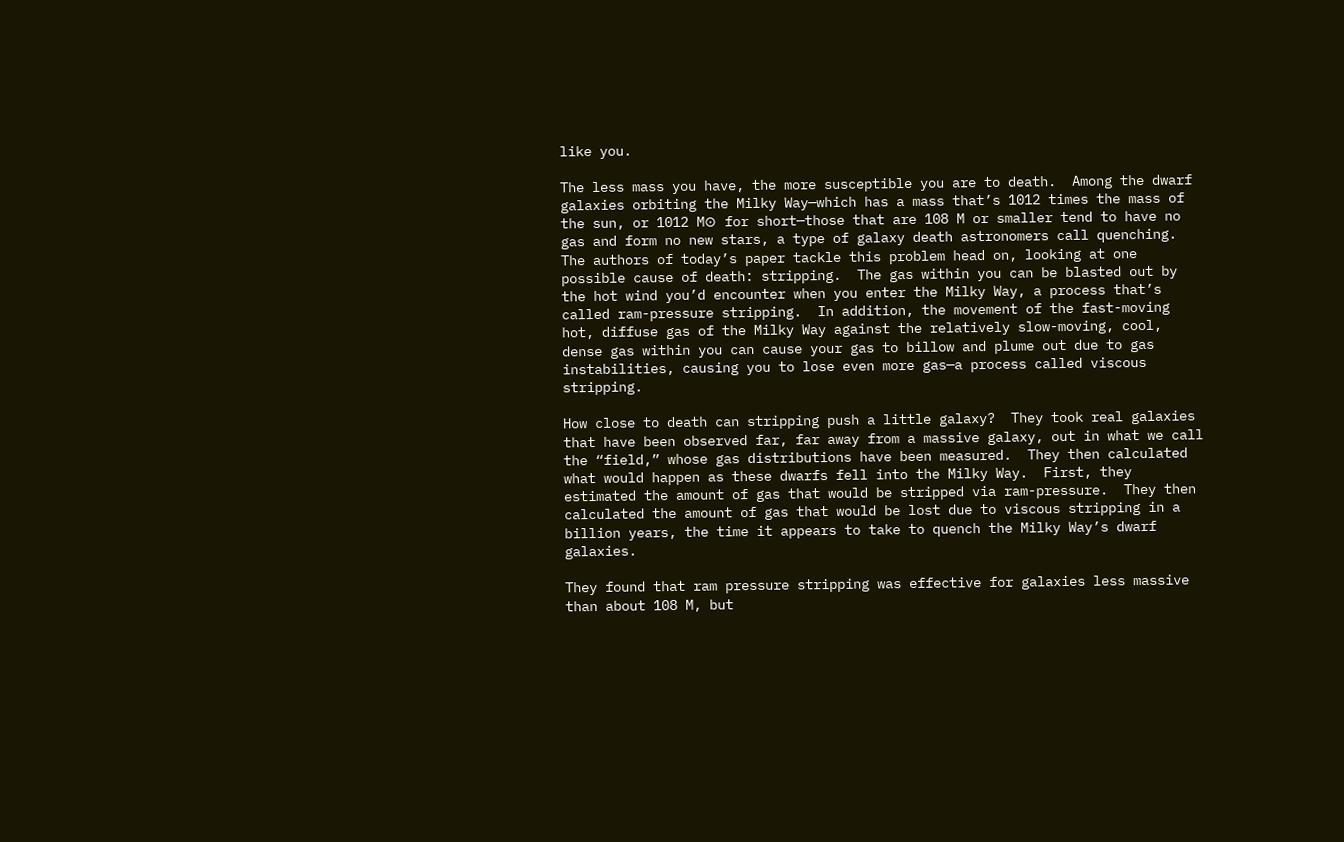like you.

The less mass you have, the more susceptible you are to death.  Among the dwarf galaxies orbiting the Milky Way—which has a mass that’s 1012 times the mass of the sun, or 1012 M⊙ for short—those that are 108 M or smaller tend to have no gas and form no new stars, a type of galaxy death astronomers call quenching.  The authors of today’s paper tackle this problem head on, looking at one possible cause of death: stripping.  The gas within you can be blasted out by the hot wind you’d encounter when you enter the Milky Way, a process that’s called ram-pressure stripping.  In addition, the movement of the fast-moving hot, diffuse gas of the Milky Way against the relatively slow-moving, cool, dense gas within you can cause your gas to billow and plume out due to gas instabilities, causing you to lose even more gas—a process called viscous stripping.

How close to death can stripping push a little galaxy?  They took real galaxies that have been observed far, far away from a massive galaxy, out in what we call the “field,” whose gas distributions have been measured.  They then calculated what would happen as these dwarfs fell into the Milky Way.  First, they estimated the amount of gas that would be stripped via ram-pressure.  They then calculated the amount of gas that would be lost due to viscous stripping in a billion years, the time it appears to take to quench the Milky Way’s dwarf galaxies.

They found that ram pressure stripping was effective for galaxies less massive than about 108 M, but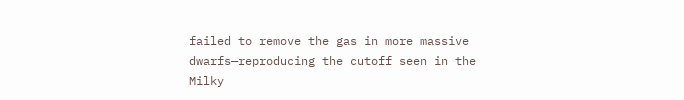failed to remove the gas in more massive dwarfs—reproducing the cutoff seen in the Milky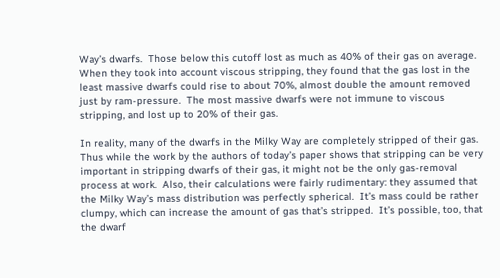Way’s dwarfs.  Those below this cutoff lost as much as 40% of their gas on average.  When they took into account viscous stripping, they found that the gas lost in the least massive dwarfs could rise to about 70%, almost double the amount removed just by ram-pressure.  The most massive dwarfs were not immune to viscous stripping, and lost up to 20% of their gas.

In reality, many of the dwarfs in the Milky Way are completely stripped of their gas.  Thus while the work by the authors of today’s paper shows that stripping can be very important in stripping dwarfs of their gas, it might not be the only gas-removal process at work.  Also, their calculations were fairly rudimentary: they assumed that the Milky Way’s mass distribution was perfectly spherical.  It’s mass could be rather clumpy, which can increase the amount of gas that’s stripped.  It’s possible, too, that the dwarf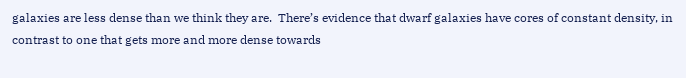galaxies are less dense than we think they are.  There’s evidence that dwarf galaxies have cores of constant density, in contrast to one that gets more and more dense towards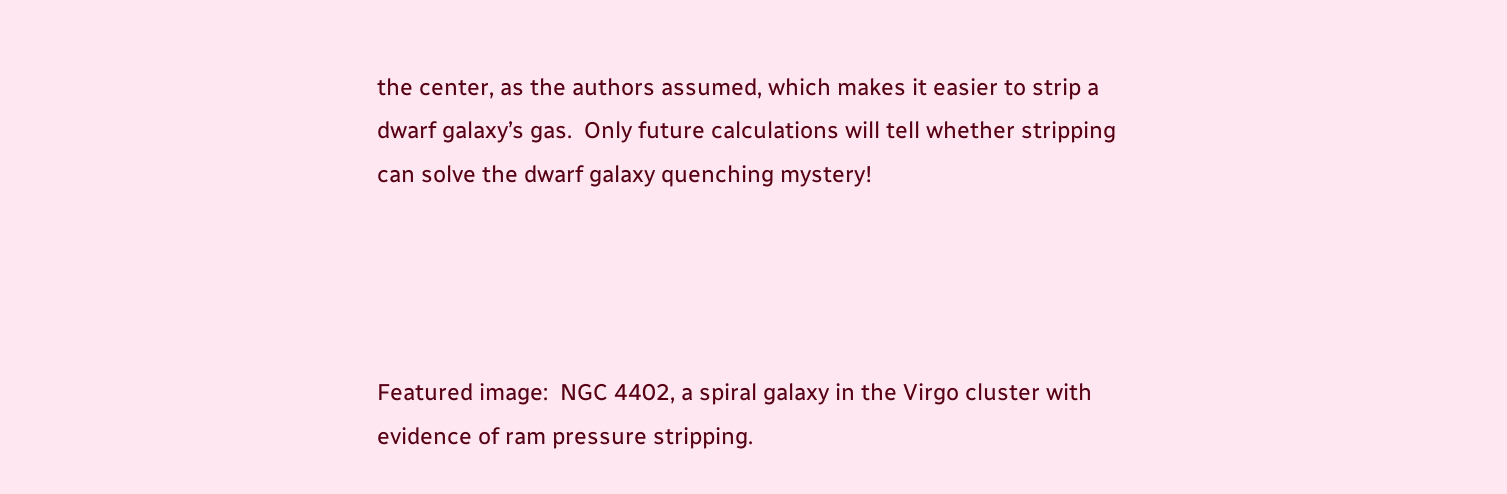the center, as the authors assumed, which makes it easier to strip a dwarf galaxy’s gas.  Only future calculations will tell whether stripping can solve the dwarf galaxy quenching mystery!




Featured image:  NGC 4402, a spiral galaxy in the Virgo cluster with evidence of ram pressure stripping.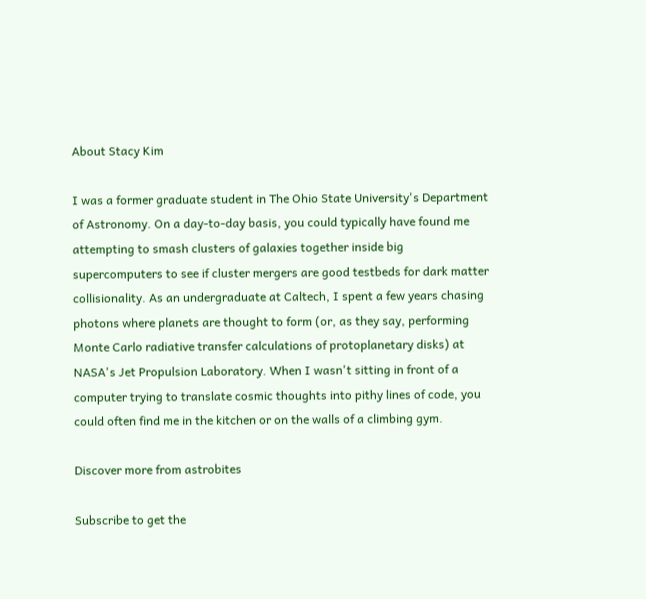About Stacy Kim

I was a former graduate student in The Ohio State University's Department of Astronomy. On a day-to-day basis, you could typically have found me attempting to smash clusters of galaxies together inside big supercomputers to see if cluster mergers are good testbeds for dark matter collisionality. As an undergraduate at Caltech, I spent a few years chasing photons where planets are thought to form (or, as they say, performing Monte Carlo radiative transfer calculations of protoplanetary disks) at NASA's Jet Propulsion Laboratory. When I wasn't sitting in front of a computer trying to translate cosmic thoughts into pithy lines of code, you could often find me in the kitchen or on the walls of a climbing gym.

Discover more from astrobites

Subscribe to get the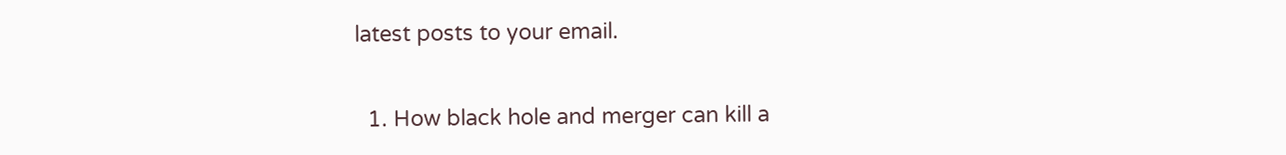latest posts to your email.


  1. How black hole and merger can kill a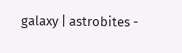galaxy | astrobites -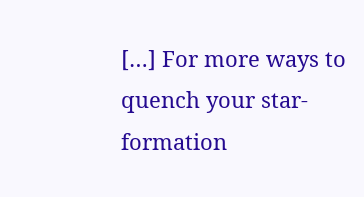[…] For more ways to quench your star-formation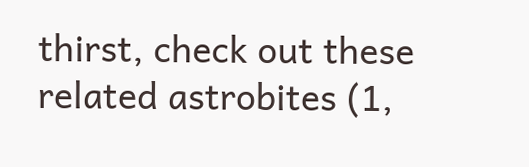thirst, check out these related astrobites (1,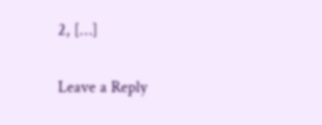2, […]

Leave a Reply